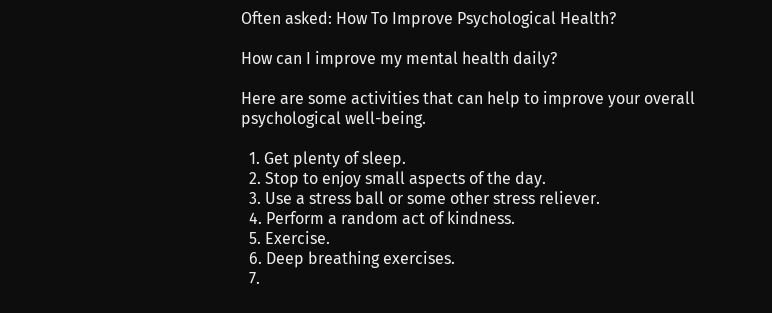Often asked: How To Improve Psychological Health?

How can I improve my mental health daily?

Here are some activities that can help to improve your overall psychological well-being.

  1. Get plenty of sleep.
  2. Stop to enjoy small aspects of the day.
  3. Use a stress ball or some other stress reliever.
  4. Perform a random act of kindness.
  5. Exercise.
  6. Deep breathing exercises.
  7.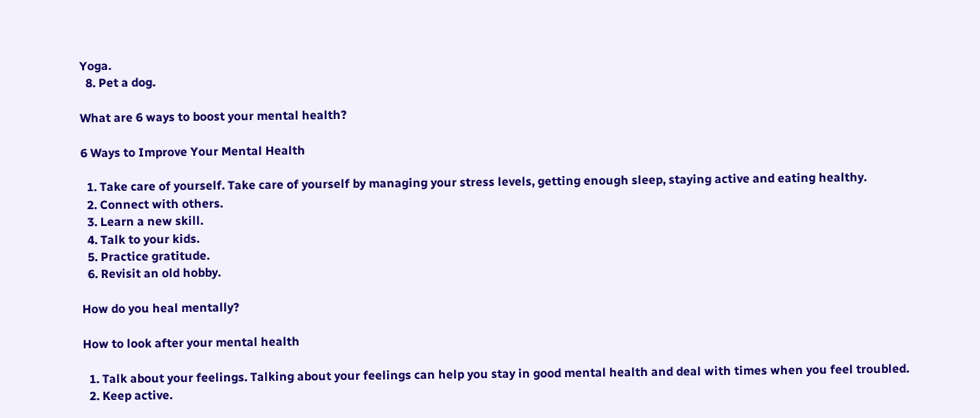Yoga.
  8. Pet a dog.

What are 6 ways to boost your mental health?

6 Ways to Improve Your Mental Health

  1. Take care of yourself. Take care of yourself by managing your stress levels, getting enough sleep, staying active and eating healthy.
  2. Connect with others.
  3. Learn a new skill.
  4. Talk to your kids.
  5. Practice gratitude.
  6. Revisit an old hobby.

How do you heal mentally?

How to look after your mental health

  1. Talk about your feelings. Talking about your feelings can help you stay in good mental health and deal with times when you feel troubled.
  2. Keep active.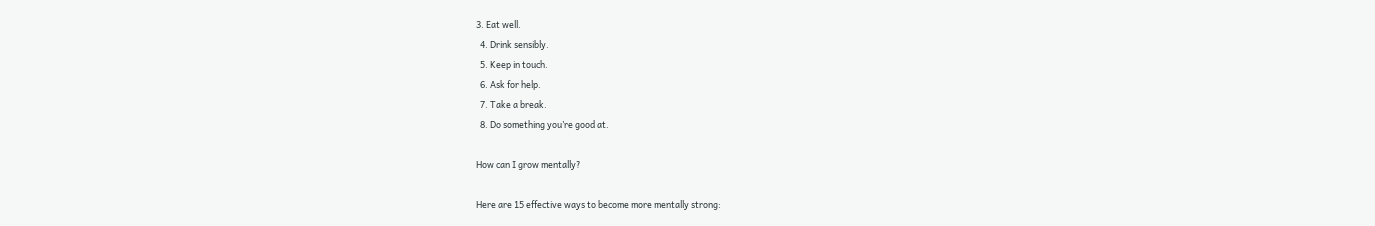3. Eat well.
  4. Drink sensibly.
  5. Keep in touch.
  6. Ask for help.
  7. Take a break.
  8. Do something you’re good at.

How can I grow mentally?

Here are 15 effective ways to become more mentally strong: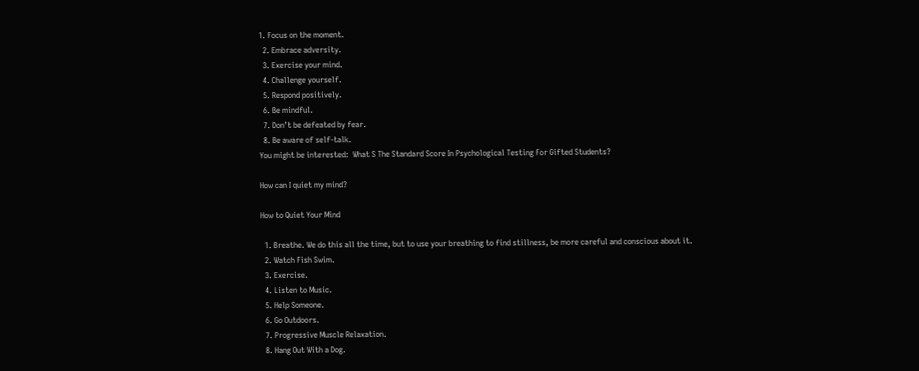1. Focus on the moment.
  2. Embrace adversity.
  3. Exercise your mind.
  4. Challenge yourself.
  5. Respond positively.
  6. Be mindful.
  7. Don’t be defeated by fear.
  8. Be aware of self-talk.
You might be interested:  What S The Standard Score In Psychological Testing For Gifted Students?

How can I quiet my mind?

How to Quiet Your Mind

  1. Breathe. We do this all the time, but to use your breathing to find stillness, be more careful and conscious about it.
  2. Watch Fish Swim.
  3. Exercise.
  4. Listen to Music.
  5. Help Someone.
  6. Go Outdoors.
  7. Progressive Muscle Relaxation.
  8. Hang Out With a Dog.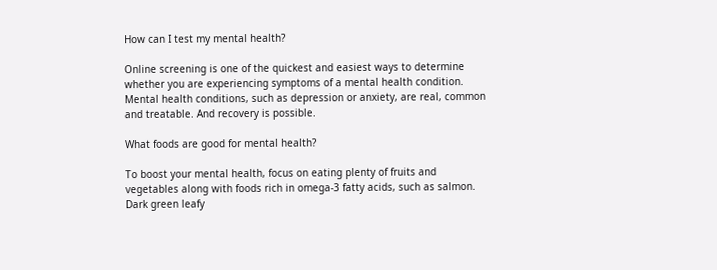How can I test my mental health?

Online screening is one of the quickest and easiest ways to determine whether you are experiencing symptoms of a mental health condition. Mental health conditions, such as depression or anxiety, are real, common and treatable. And recovery is possible.

What foods are good for mental health?

To boost your mental health, focus on eating plenty of fruits and vegetables along with foods rich in omega-3 fatty acids, such as salmon. Dark green leafy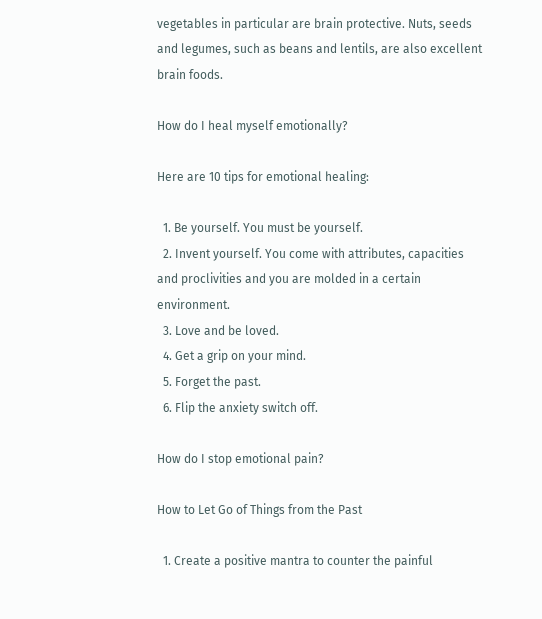vegetables in particular are brain protective. Nuts, seeds and legumes, such as beans and lentils, are also excellent brain foods.

How do I heal myself emotionally?

Here are 10 tips for emotional healing:

  1. Be yourself. You must be yourself.
  2. Invent yourself. You come with attributes, capacities and proclivities and you are molded in a certain environment.
  3. Love and be loved.
  4. Get a grip on your mind.
  5. Forget the past.
  6. Flip the anxiety switch off.

How do I stop emotional pain?

How to Let Go of Things from the Past

  1. Create a positive mantra to counter the painful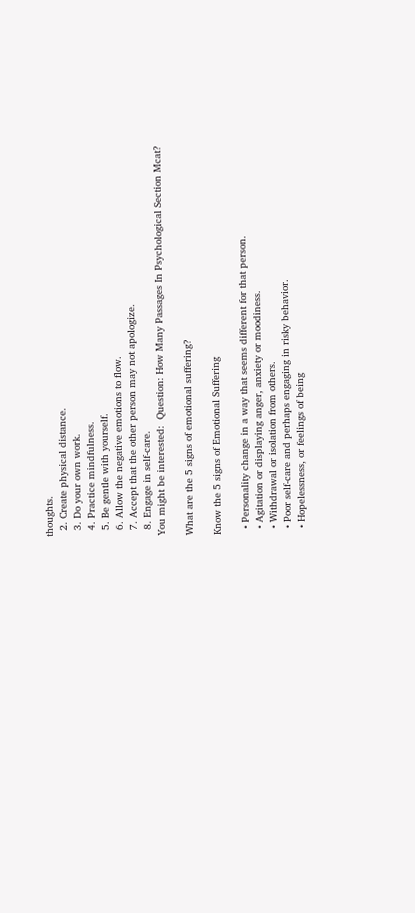thoughts.
  2. Create physical distance.
  3. Do your own work.
  4. Practice mindfulness.
  5. Be gentle with yourself.
  6. Allow the negative emotions to flow.
  7. Accept that the other person may not apologize.
  8. Engage in self-care.
You might be interested:  Question: How Many Passages In Psychological Section Mcat?

What are the 5 signs of emotional suffering?

Know the 5 signs of Emotional Suffering

  • Personality change in a way that seems different for that person.
  • Agitation or displaying anger, anxiety or moodiness.
  • Withdrawal or isolation from others.
  • Poor self-care and perhaps engaging in risky behavior.
  • Hopelessness, or feelings of being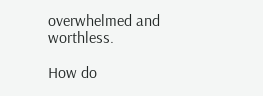overwhelmed and worthless.

How do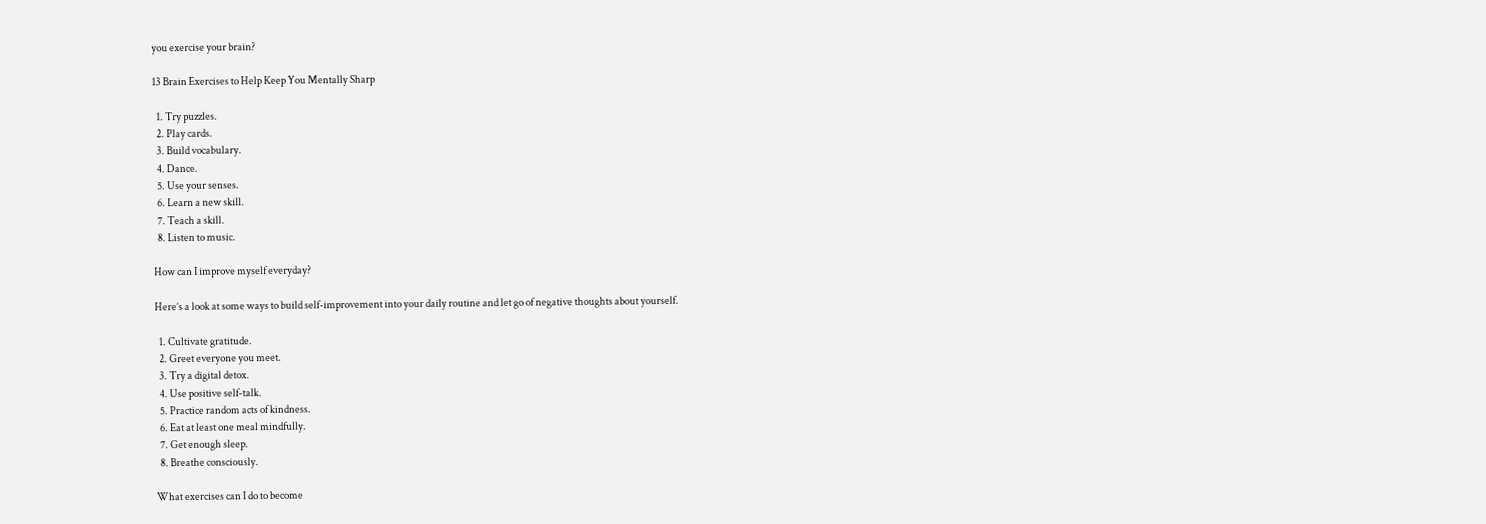you exercise your brain?

13 Brain Exercises to Help Keep You Mentally Sharp

  1. Try puzzles.
  2. Play cards.
  3. Build vocabulary.
  4. Dance.
  5. Use your senses.
  6. Learn a new skill.
  7. Teach a skill.
  8. Listen to music.

How can I improve myself everyday?

Here’s a look at some ways to build self-improvement into your daily routine and let go of negative thoughts about yourself.

  1. Cultivate gratitude.
  2. Greet everyone you meet.
  3. Try a digital detox.
  4. Use positive self-talk.
  5. Practice random acts of kindness.
  6. Eat at least one meal mindfully.
  7. Get enough sleep.
  8. Breathe consciously.

What exercises can I do to become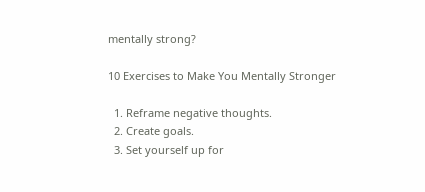mentally strong?

10 Exercises to Make You Mentally Stronger

  1. Reframe negative thoughts.
  2. Create goals.
  3. Set yourself up for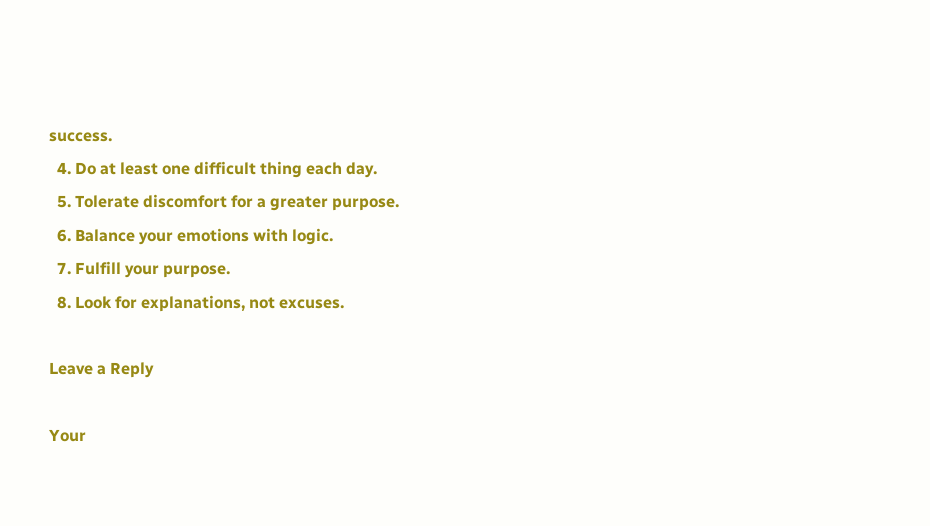success.
  4. Do at least one difficult thing each day.
  5. Tolerate discomfort for a greater purpose.
  6. Balance your emotions with logic.
  7. Fulfill your purpose.
  8. Look for explanations, not excuses.

Leave a Reply

Your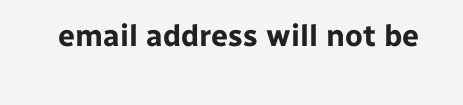email address will not be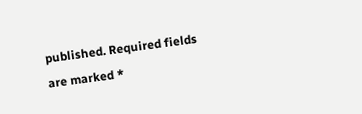published. Required fields are marked *